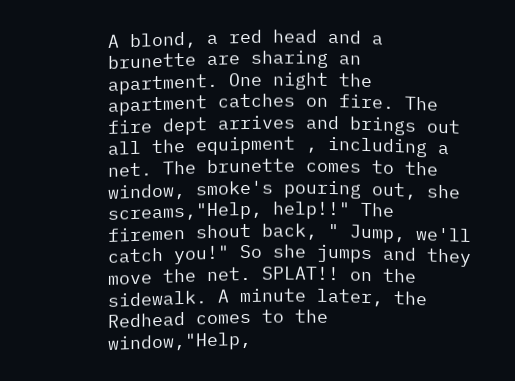A blond, a red head and a brunette are sharing an apartment. One night the apartment catches on fire. The fire dept arrives and brings out all the equipment , including a net. The brunette comes to the window, smoke's pouring out, she screams,"Help, help!!" The firemen shout back, " Jump, we'll catch you!" So she jumps and they move the net. SPLAT!! on the sidewalk. A minute later, the Redhead comes to the window,"Help,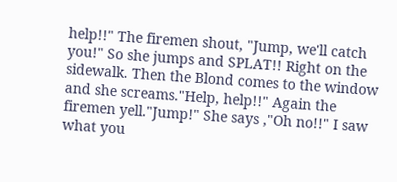help!!" The firemen shout, "Jump, we'll catch you!" So she jumps and SPLAT!! Right on the sidewalk. Then the Blond comes to the window and she screams."Help, help!!" Again the firemen yell."Jump!" She says ,"Oh no!!" I saw what you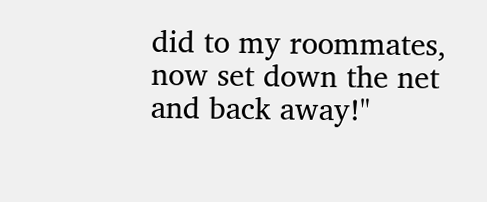did to my roommates, now set down the net and back away!"